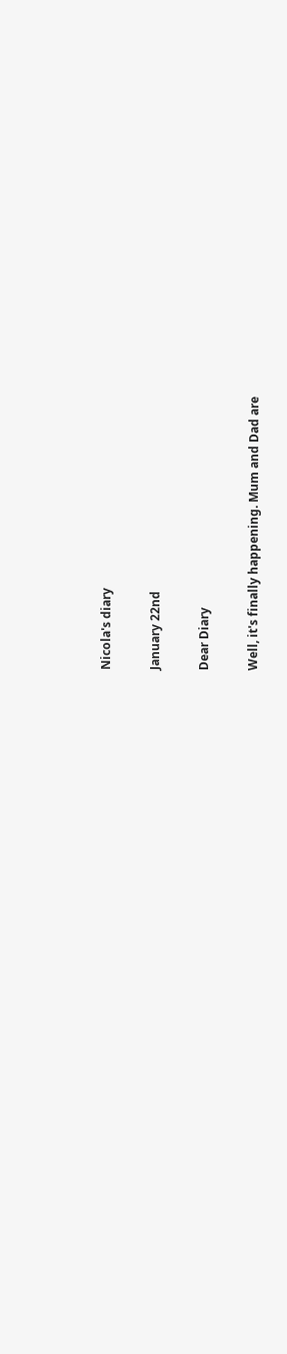Nicola's diary

January 22nd

Dear Diary

Well, it's finally happening. Mum and Dad are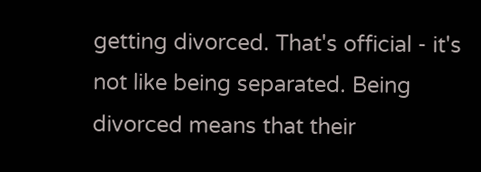getting divorced. That's official - it's not like being separated. Being divorced means that their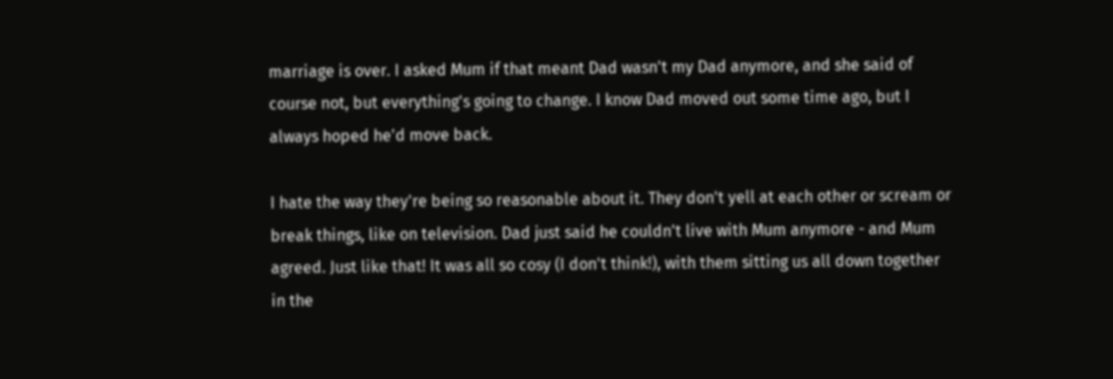marriage is over. I asked Mum if that meant Dad wasn't my Dad anymore, and she said of course not, but everything's going to change. I know Dad moved out some time ago, but I always hoped he'd move back.

I hate the way they're being so reasonable about it. They don't yell at each other or scream or break things, like on television. Dad just said he couldn't live with Mum anymore - and Mum agreed. Just like that! It was all so cosy (I don't think!), with them sitting us all down together in the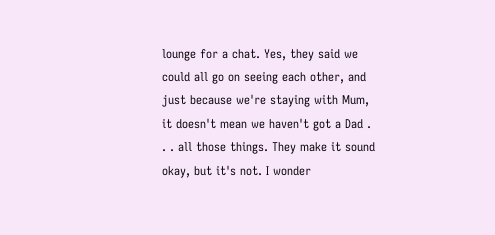lounge for a chat. Yes, they said we could all go on seeing each other, and just because we're staying with Mum, it doesn't mean we haven't got a Dad . . . all those things. They make it sound okay, but it's not. I wonder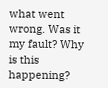what went wrong. Was it my fault? Why is this happening?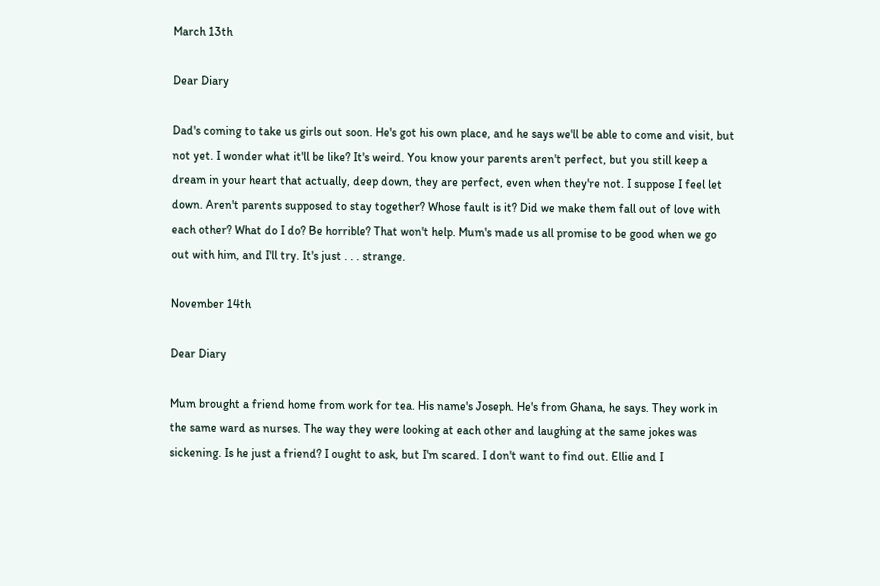March 13th

Dear Diary

Dad's coming to take us girls out soon. He's got his own place, and he says we'll be able to come and visit, but not yet. I wonder what it'll be like? It's weird. You know your parents aren't perfect, but you still keep a dream in your heart that actually, deep down, they are perfect, even when they're not. I suppose I feel let down. Aren't parents supposed to stay together? Whose fault is it? Did we make them fall out of love with each other? What do I do? Be horrible? That won't help. Mum's made us all promise to be good when we go out with him, and I'll try. It's just . . . strange.

November 14th

Dear Diary

Mum brought a friend home from work for tea. His name's Joseph. He's from Ghana, he says. They work in the same ward as nurses. The way they were looking at each other and laughing at the same jokes was sickening. Is he just a friend? I ought to ask, but I'm scared. I don't want to find out. Ellie and I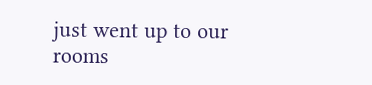just went up to our rooms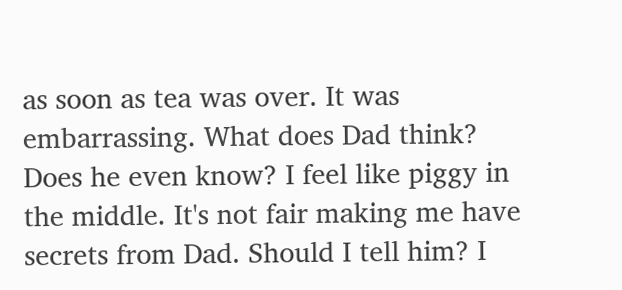as soon as tea was over. It was embarrassing. What does Dad think? Does he even know? I feel like piggy in the middle. It's not fair making me have secrets from Dad. Should I tell him? I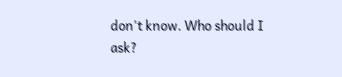don't know. Who should I ask?